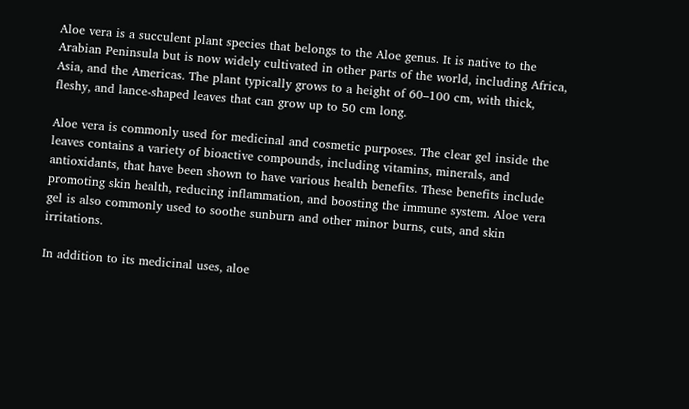Aloe vera is a succulent plant species that belongs to the Aloe genus. It is native to the Arabian Peninsula but is now widely cultivated in other parts of the world, including Africa, Asia, and the Americas. The plant typically grows to a height of 60–100 cm, with thick, fleshy, and lance-shaped leaves that can grow up to 50 cm long.

Aloe vera is commonly used for medicinal and cosmetic purposes. The clear gel inside the leaves contains a variety of bioactive compounds, including vitamins, minerals, and antioxidants, that have been shown to have various health benefits. These benefits include promoting skin health, reducing inflammation, and boosting the immune system. Aloe vera gel is also commonly used to soothe sunburn and other minor burns, cuts, and skin irritations.

In addition to its medicinal uses, aloe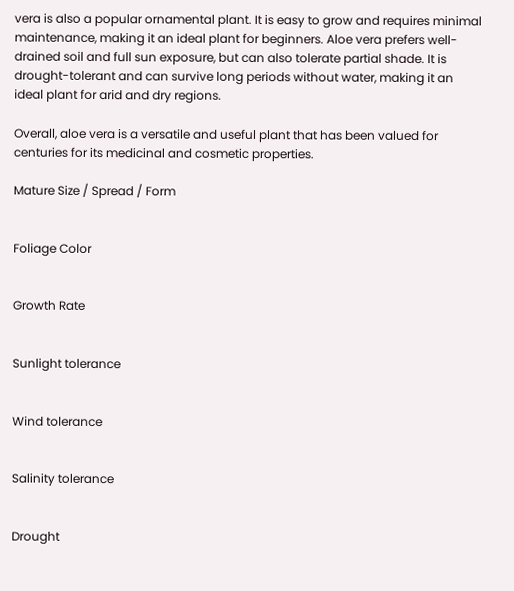vera is also a popular ornamental plant. It is easy to grow and requires minimal maintenance, making it an ideal plant for beginners. Aloe vera prefers well-drained soil and full sun exposure, but can also tolerate partial shade. It is drought-tolerant and can survive long periods without water, making it an ideal plant for arid and dry regions.

Overall, aloe vera is a versatile and useful plant that has been valued for centuries for its medicinal and cosmetic properties.

Mature Size / Spread / Form


Foliage Color


Growth Rate


Sunlight tolerance


Wind tolerance


Salinity tolerance


Drought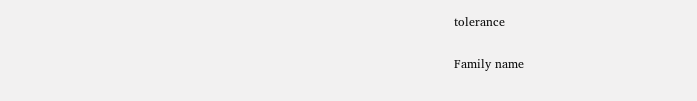tolerance


Family name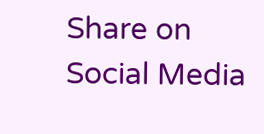Share on Social Media